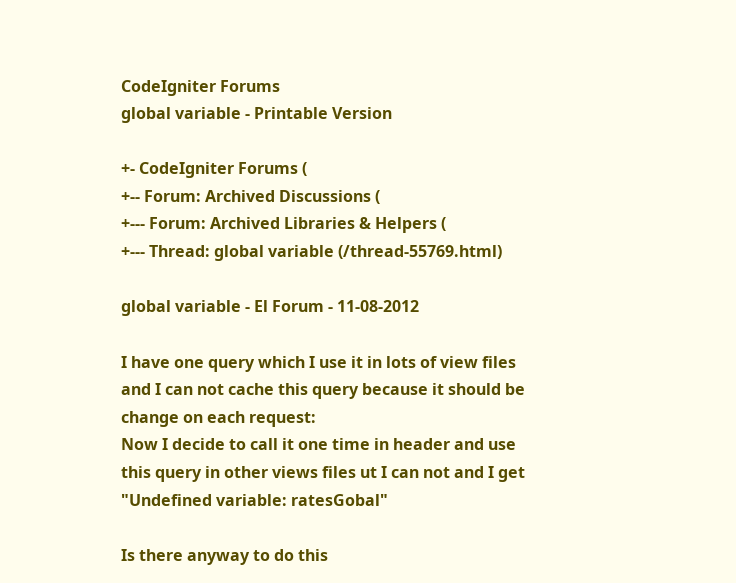CodeIgniter Forums
global variable - Printable Version

+- CodeIgniter Forums (
+-- Forum: Archived Discussions (
+--- Forum: Archived Libraries & Helpers (
+--- Thread: global variable (/thread-55769.html)

global variable - El Forum - 11-08-2012

I have one query which I use it in lots of view files and I can not cache this query because it should be change on each request:
Now I decide to call it one time in header and use this query in other views files ut I can not and I get "Undefined variable: ratesGobal"

Is there anyway to do this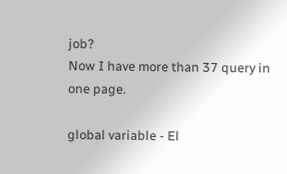job?
Now I have more than 37 query in one page.

global variable - El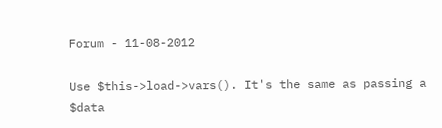Forum - 11-08-2012

Use $this->load->vars(). It's the same as passing a $data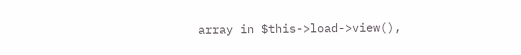array in $this->load->view(),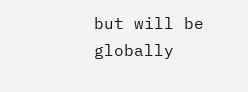but will be globally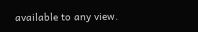available to any view.